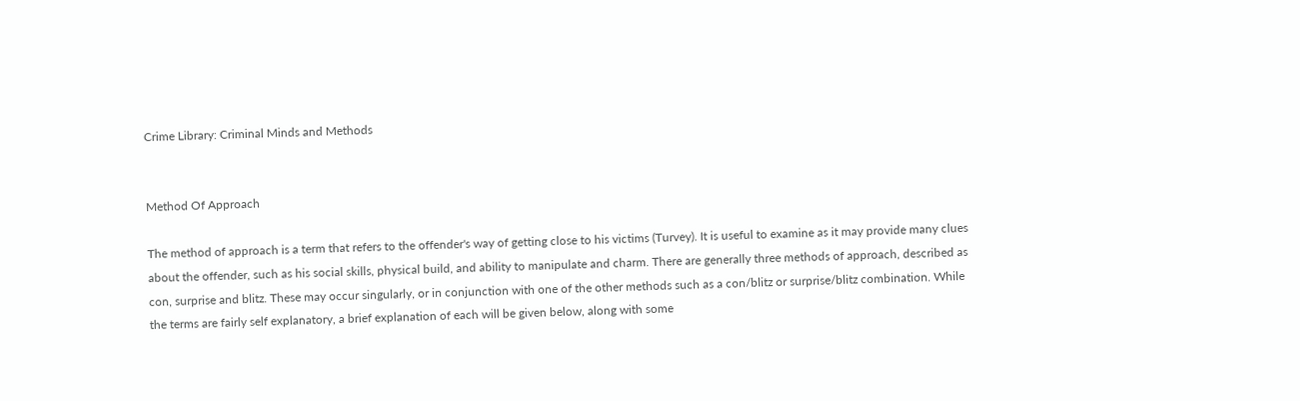Crime Library: Criminal Minds and Methods


Method Of Approach

The method of approach is a term that refers to the offender's way of getting close to his victims (Turvey). It is useful to examine as it may provide many clues about the offender, such as his social skills, physical build, and ability to manipulate and charm. There are generally three methods of approach, described as con, surprise and blitz. These may occur singularly, or in conjunction with one of the other methods such as a con/blitz or surprise/blitz combination. While the terms are fairly self explanatory, a brief explanation of each will be given below, along with some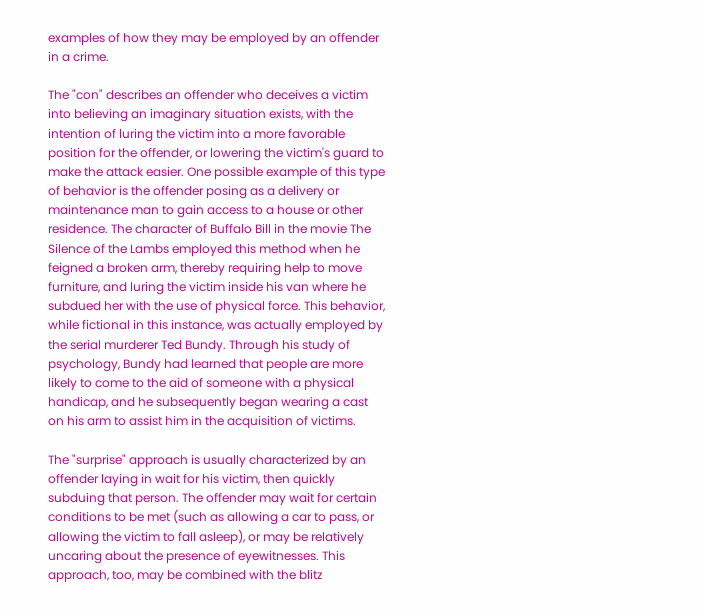examples of how they may be employed by an offender in a crime.

The "con" describes an offender who deceives a victim into believing an imaginary situation exists, with the intention of luring the victim into a more favorable position for the offender, or lowering the victim's guard to make the attack easier. One possible example of this type of behavior is the offender posing as a delivery or maintenance man to gain access to a house or other residence. The character of Buffalo Bill in the movie The Silence of the Lambs employed this method when he feigned a broken arm, thereby requiring help to move furniture, and luring the victim inside his van where he subdued her with the use of physical force. This behavior, while fictional in this instance, was actually employed by the serial murderer Ted Bundy. Through his study of psychology, Bundy had learned that people are more likely to come to the aid of someone with a physical handicap, and he subsequently began wearing a cast on his arm to assist him in the acquisition of victims.

The "surprise" approach is usually characterized by an offender laying in wait for his victim, then quickly subduing that person. The offender may wait for certain conditions to be met (such as allowing a car to pass, or allowing the victim to fall asleep), or may be relatively uncaring about the presence of eyewitnesses. This approach, too, may be combined with the blitz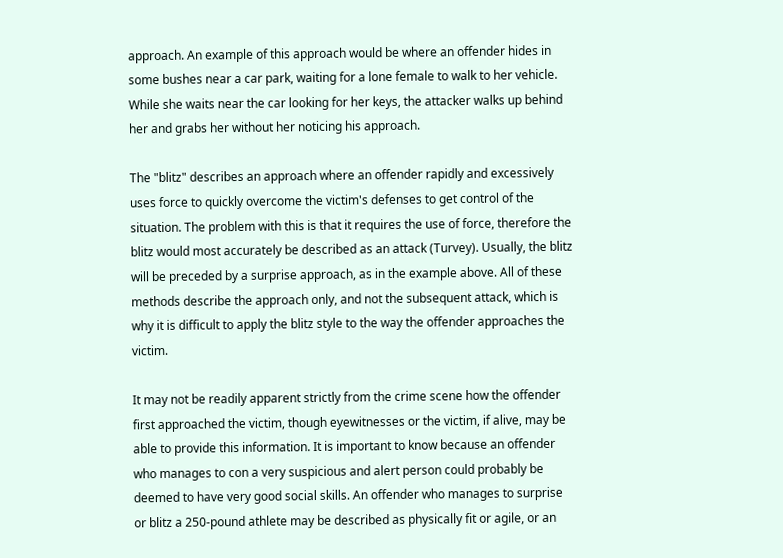approach. An example of this approach would be where an offender hides in some bushes near a car park, waiting for a lone female to walk to her vehicle. While she waits near the car looking for her keys, the attacker walks up behind her and grabs her without her noticing his approach.

The "blitz" describes an approach where an offender rapidly and excessively uses force to quickly overcome the victim's defenses to get control of the situation. The problem with this is that it requires the use of force, therefore the blitz would most accurately be described as an attack (Turvey). Usually, the blitz will be preceded by a surprise approach, as in the example above. All of these methods describe the approach only, and not the subsequent attack, which is why it is difficult to apply the blitz style to the way the offender approaches the victim.

It may not be readily apparent strictly from the crime scene how the offender first approached the victim, though eyewitnesses or the victim, if alive, may be able to provide this information. It is important to know because an offender who manages to con a very suspicious and alert person could probably be deemed to have very good social skills. An offender who manages to surprise or blitz a 250-pound athlete may be described as physically fit or agile, or an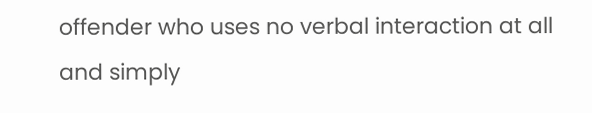offender who uses no verbal interaction at all and simply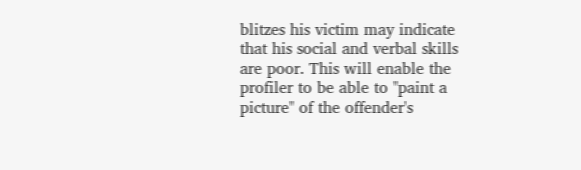blitzes his victim may indicate that his social and verbal skills are poor. This will enable the profiler to be able to "paint a picture" of the offender's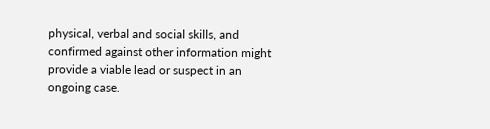physical, verbal and social skills, and confirmed against other information might provide a viable lead or suspect in an ongoing case.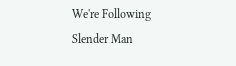We're Following
Slender Man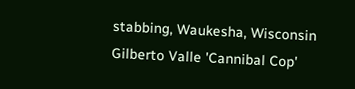stabbing, Waukesha, Wisconsin
Gilberto Valle 'Cannibal Cop'